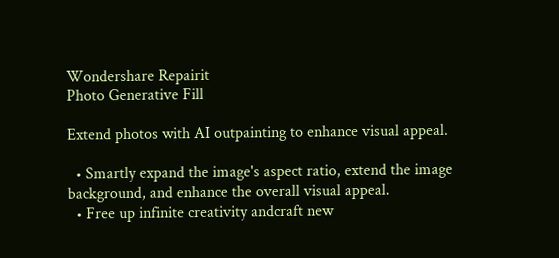Wondershare Repairit
Photo Generative Fill

Extend photos with AI outpainting to enhance visual appeal.

  • Smartly expand the image's aspect ratio, extend the image background, and enhance the overall visual appeal.
  • Free up infinite creativity andcraft new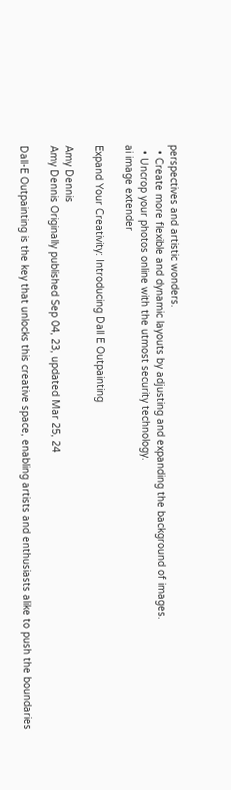perspectives and artistic wonders.
  • Create more flexible and dynamic layouts by adjusting and expanding the background of images.
  • Uncrop your photos online with the utmost security technology.
ai image extender

Expand Your Creativity: Introducing Dall E Outpainting

Amy Dennis
Amy Dennis Originally published Sep 04, 23, updated Mar 25, 24

Dall-E Outpainting is the key that unlocks this creative space, enabling artists and enthusiasts alike to push the boundaries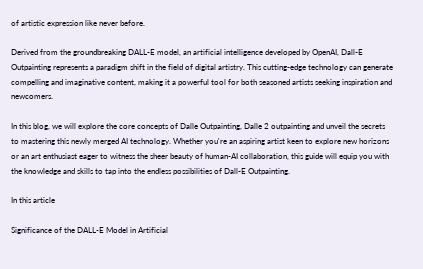of artistic expression like never before.

Derived from the groundbreaking DALL-E model, an artificial intelligence developed by OpenAI, Dall-E Outpainting represents a paradigm shift in the field of digital artistry. This cutting-edge technology can generate compelling and imaginative content, making it a powerful tool for both seasoned artists seeking inspiration and newcomers.

In this blog, we will explore the core concepts of Dalle Outpainting, Dalle 2 outpainting and unveil the secrets to mastering this newly merged AI technology. Whether you're an aspiring artist keen to explore new horizons or an art enthusiast eager to witness the sheer beauty of human-AI collaboration, this guide will equip you with the knowledge and skills to tap into the endless possibilities of Dall-E Outpainting.

In this article

Significance of the DALL-E Model in Artificial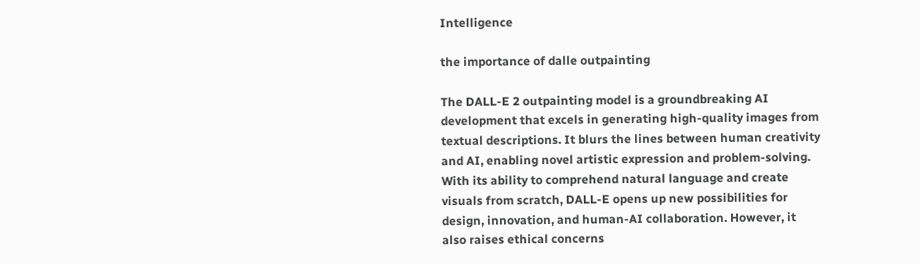Intelligence

the importance of dalle outpainting

The DALL-E 2 outpainting model is a groundbreaking AI development that excels in generating high-quality images from textual descriptions. It blurs the lines between human creativity and AI, enabling novel artistic expression and problem-solving. With its ability to comprehend natural language and create visuals from scratch, DALL-E opens up new possibilities for design, innovation, and human-AI collaboration. However, it also raises ethical concerns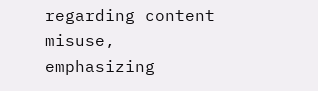regarding content misuse, emphasizing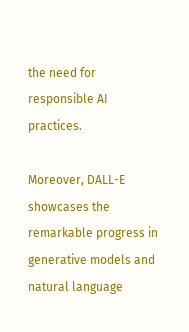the need for responsible AI practices.

Moreover, DALL-E showcases the remarkable progress in generative models and natural language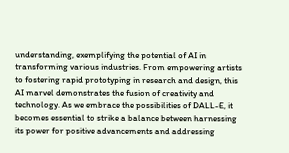understanding, exemplifying the potential of AI in transforming various industries. From empowering artists to fostering rapid prototyping in research and design, this AI marvel demonstrates the fusion of creativity and technology. As we embrace the possibilities of DALL-E, it becomes essential to strike a balance between harnessing its power for positive advancements and addressing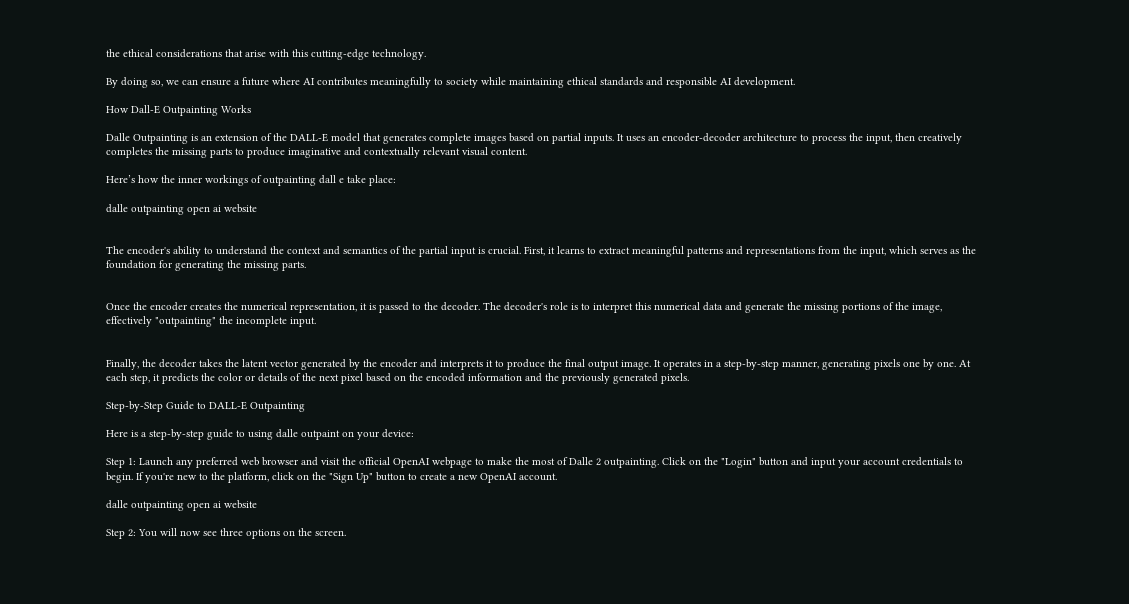the ethical considerations that arise with this cutting-edge technology.

By doing so, we can ensure a future where AI contributes meaningfully to society while maintaining ethical standards and responsible AI development.

How Dall-E Outpainting Works

Dalle Outpainting is an extension of the DALL-E model that generates complete images based on partial inputs. It uses an encoder-decoder architecture to process the input, then creatively completes the missing parts to produce imaginative and contextually relevant visual content.

Here’s how the inner workings of outpainting dall e take place:

dalle outpainting open ai website


The encoder's ability to understand the context and semantics of the partial input is crucial. First, it learns to extract meaningful patterns and representations from the input, which serves as the foundation for generating the missing parts.


Once the encoder creates the numerical representation, it is passed to the decoder. The decoder's role is to interpret this numerical data and generate the missing portions of the image, effectively "outpainting" the incomplete input.


Finally, the decoder takes the latent vector generated by the encoder and interprets it to produce the final output image. It operates in a step-by-step manner, generating pixels one by one. At each step, it predicts the color or details of the next pixel based on the encoded information and the previously generated pixels.

Step-by-Step Guide to DALL-E Outpainting

Here is a step-by-step guide to using dalle outpaint on your device:

Step 1: Launch any preferred web browser and visit the official OpenAI webpage to make the most of Dalle 2 outpainting. Click on the "Login" button and input your account credentials to begin. If you're new to the platform, click on the "Sign Up" button to create a new OpenAI account.

dalle outpainting open ai website

Step 2: You will now see three options on the screen.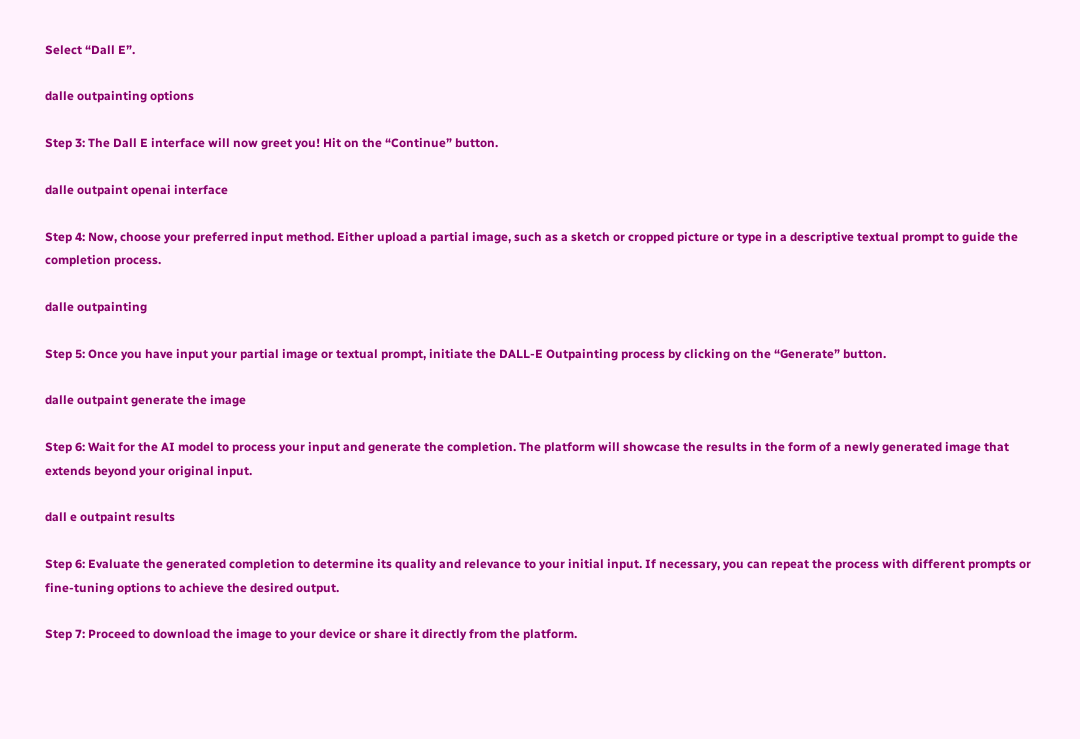Select “Dall E”.

dalle outpainting options

Step 3: The Dall E interface will now greet you! Hit on the “Continue” button.

dalle outpaint openai interface

Step 4: Now, choose your preferred input method. Either upload a partial image, such as a sketch or cropped picture or type in a descriptive textual prompt to guide the completion process.

dalle outpainting

Step 5: Once you have input your partial image or textual prompt, initiate the DALL-E Outpainting process by clicking on the “Generate” button.

dalle outpaint generate the image

Step 6: Wait for the AI model to process your input and generate the completion. The platform will showcase the results in the form of a newly generated image that extends beyond your original input.

dall e outpaint results

Step 6: Evaluate the generated completion to determine its quality and relevance to your initial input. If necessary, you can repeat the process with different prompts or fine-tuning options to achieve the desired output.

Step 7: Proceed to download the image to your device or share it directly from the platform.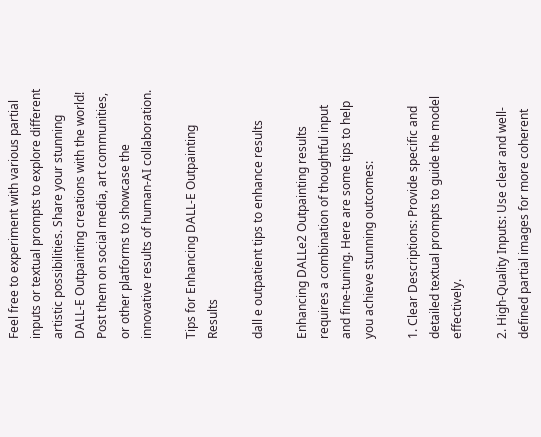Feel free to experiment with various partial inputs or textual prompts to explore different artistic possibilities. Share your stunning DALL-E Outpainting creations with the world! Post them on social media, art communities, or other platforms to showcase the innovative results of human-AI collaboration.

Tips for Enhancing DALL-E Outpainting Results

dall e outpatient tips to enhance results

Enhancing DALLe2 Outpainting results requires a combination of thoughtful input and fine-tuning. Here are some tips to help you achieve stunning outcomes:

1. Clear Descriptions: Provide specific and detailed textual prompts to guide the model effectively.

2. High-Quality Inputs: Use clear and well-defined partial images for more coherent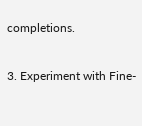completions.

3. Experiment with Fine-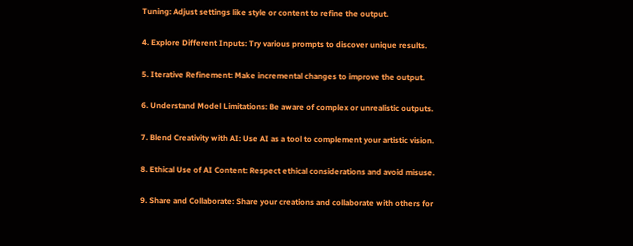Tuning: Adjust settings like style or content to refine the output.

4. Explore Different Inputs: Try various prompts to discover unique results.

5. Iterative Refinement: Make incremental changes to improve the output.

6. Understand Model Limitations: Be aware of complex or unrealistic outputs.

7. Blend Creativity with AI: Use AI as a tool to complement your artistic vision.

8. Ethical Use of AI Content: Respect ethical considerations and avoid misuse.

9. Share and Collaborate: Share your creations and collaborate with others for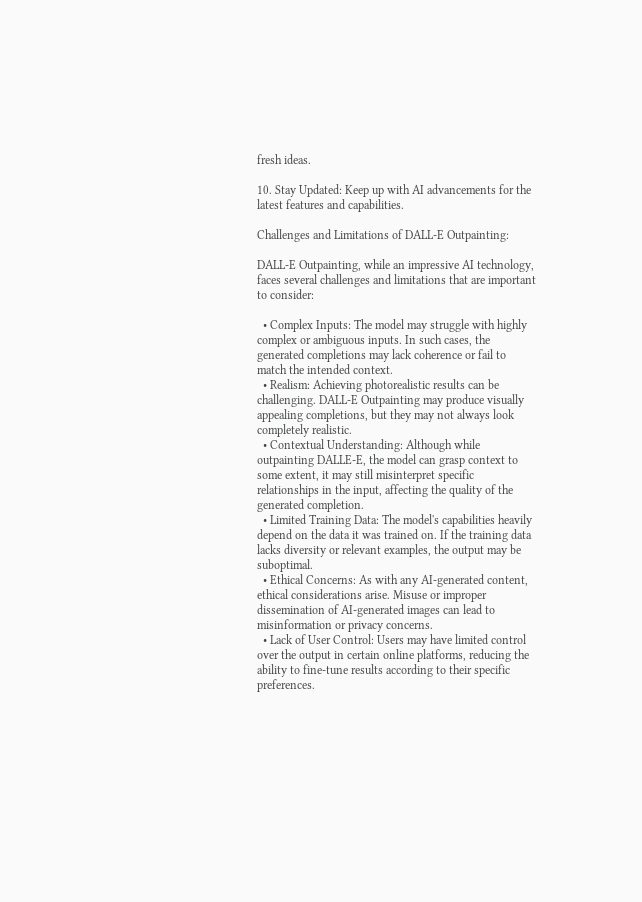fresh ideas.

10. Stay Updated: Keep up with AI advancements for the latest features and capabilities.

Challenges and Limitations of DALL-E Outpainting:

DALL-E Outpainting, while an impressive AI technology, faces several challenges and limitations that are important to consider:

  • Complex Inputs: The model may struggle with highly complex or ambiguous inputs. In such cases, the generated completions may lack coherence or fail to match the intended context.
  • Realism: Achieving photorealistic results can be challenging. DALL-E Outpainting may produce visually appealing completions, but they may not always look completely realistic.
  • Contextual Understanding: Although while outpainting DALLE-E, the model can grasp context to some extent, it may still misinterpret specific relationships in the input, affecting the quality of the generated completion.
  • Limited Training Data: The model's capabilities heavily depend on the data it was trained on. If the training data lacks diversity or relevant examples, the output may be suboptimal.
  • Ethical Concerns: As with any AI-generated content, ethical considerations arise. Misuse or improper dissemination of AI-generated images can lead to misinformation or privacy concerns.
  • Lack of User Control: Users may have limited control over the output in certain online platforms, reducing the ability to fine-tune results according to their specific preferences.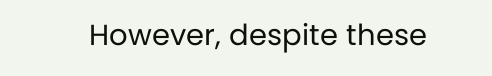However, despite these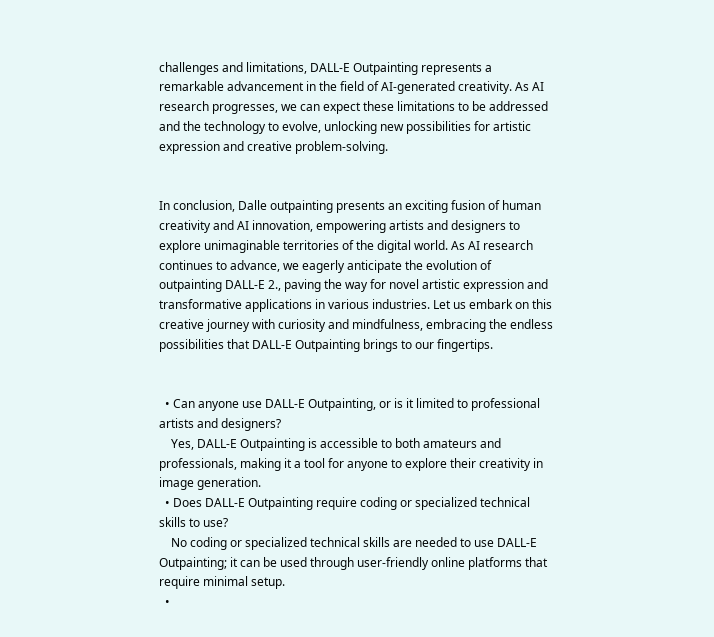challenges and limitations, DALL-E Outpainting represents a remarkable advancement in the field of AI-generated creativity. As AI research progresses, we can expect these limitations to be addressed and the technology to evolve, unlocking new possibilities for artistic expression and creative problem-solving.


In conclusion, Dalle outpainting presents an exciting fusion of human creativity and AI innovation, empowering artists and designers to explore unimaginable territories of the digital world. As AI research continues to advance, we eagerly anticipate the evolution of outpainting DALL-E 2., paving the way for novel artistic expression and transformative applications in various industries. Let us embark on this creative journey with curiosity and mindfulness, embracing the endless possibilities that DALL-E Outpainting brings to our fingertips.


  • Can anyone use DALL-E Outpainting, or is it limited to professional artists and designers?
    Yes, DALL-E Outpainting is accessible to both amateurs and professionals, making it a tool for anyone to explore their creativity in image generation.
  • Does DALL-E Outpainting require coding or specialized technical skills to use?
    No coding or specialized technical skills are needed to use DALL-E Outpainting; it can be used through user-friendly online platforms that require minimal setup.
  •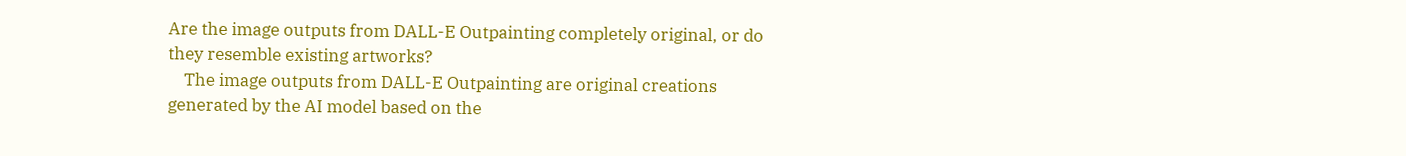Are the image outputs from DALL-E Outpainting completely original, or do they resemble existing artworks?
    The image outputs from DALL-E Outpainting are original creations generated by the AI model based on the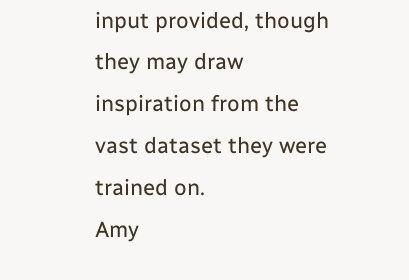input provided, though they may draw inspiration from the vast dataset they were trained on.
Amy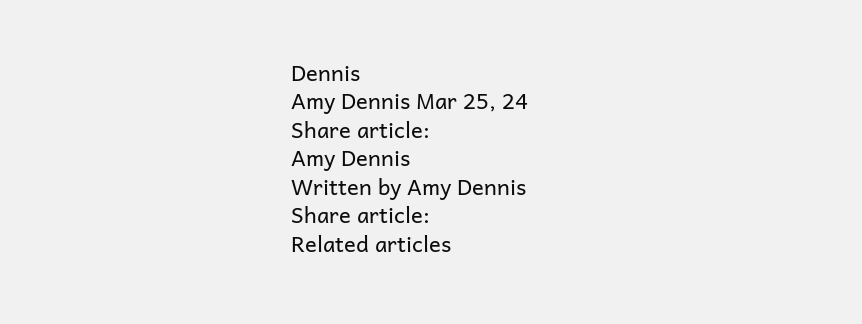Dennis
Amy Dennis Mar 25, 24
Share article:
Amy Dennis
Written by Amy Dennis
Share article:
Related articles